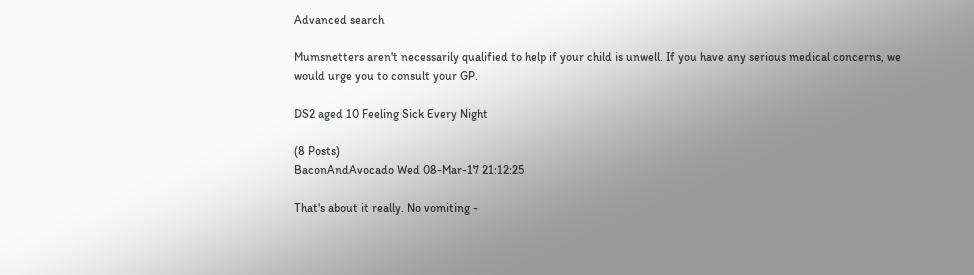Advanced search

Mumsnetters aren't necessarily qualified to help if your child is unwell. If you have any serious medical concerns, we would urge you to consult your GP.

DS2 aged 10 Feeling Sick Every Night

(8 Posts)
BaconAndAvocado Wed 08-Mar-17 21:12:25

That's about it really. No vomiting -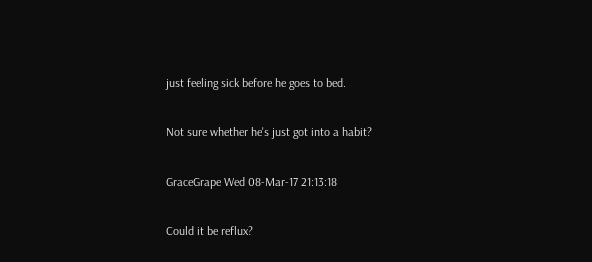just feeling sick before he goes to bed.

Not sure whether he's just got into a habit?

GraceGrape Wed 08-Mar-17 21:13:18

Could it be reflux?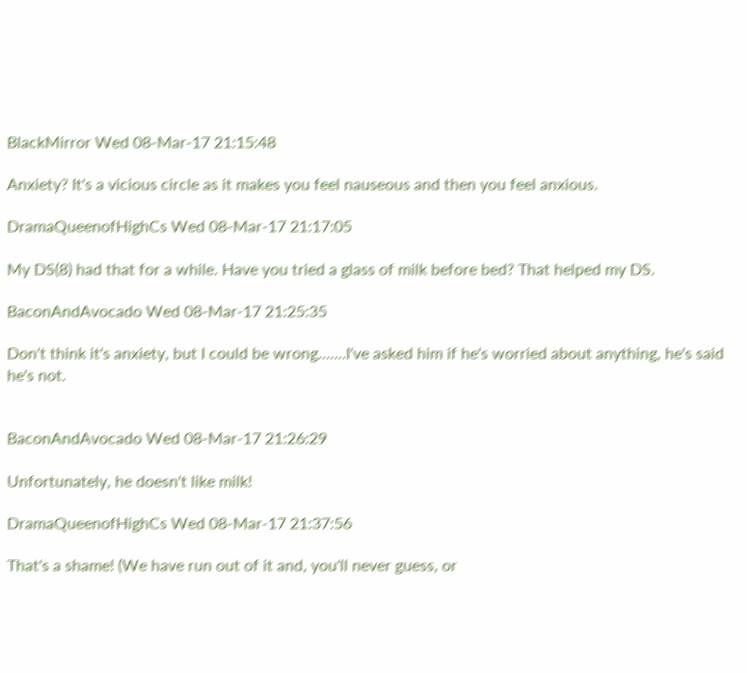BlackMirror Wed 08-Mar-17 21:15:48

Anxiety? It's a vicious circle as it makes you feel nauseous and then you feel anxious.

DramaQueenofHighCs Wed 08-Mar-17 21:17:05

My DS(8) had that for a while. Have you tried a glass of milk before bed? That helped my DS.

BaconAndAvocado Wed 08-Mar-17 21:25:35

Don't think it's anxiety, but I could be wrong.......I've asked him if he's worried about anything, he's said he's not.


BaconAndAvocado Wed 08-Mar-17 21:26:29

Unfortunately, he doesn't like milk!

DramaQueenofHighCs Wed 08-Mar-17 21:37:56

That's a shame! (We have run out of it and, you'll never guess, or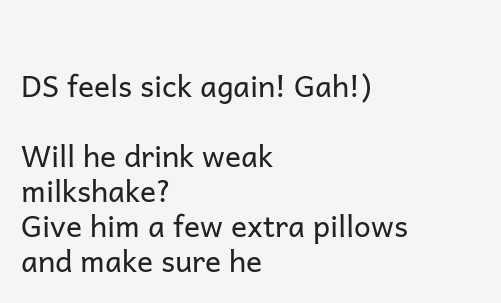DS feels sick again! Gah!)

Will he drink weak milkshake?
Give him a few extra pillows and make sure he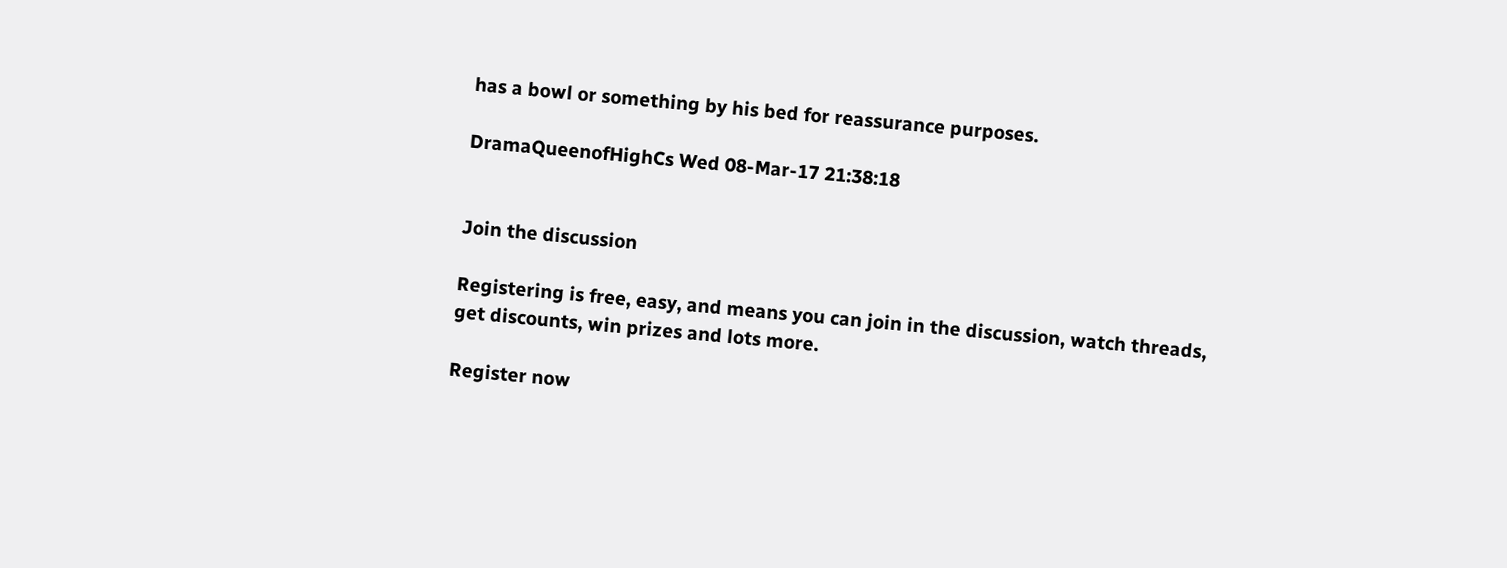has a bowl or something by his bed for reassurance purposes.

DramaQueenofHighCs Wed 08-Mar-17 21:38:18


Join the discussion

Registering is free, easy, and means you can join in the discussion, watch threads, get discounts, win prizes and lots more.

Register now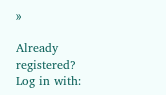»

Already registered? Log in with: